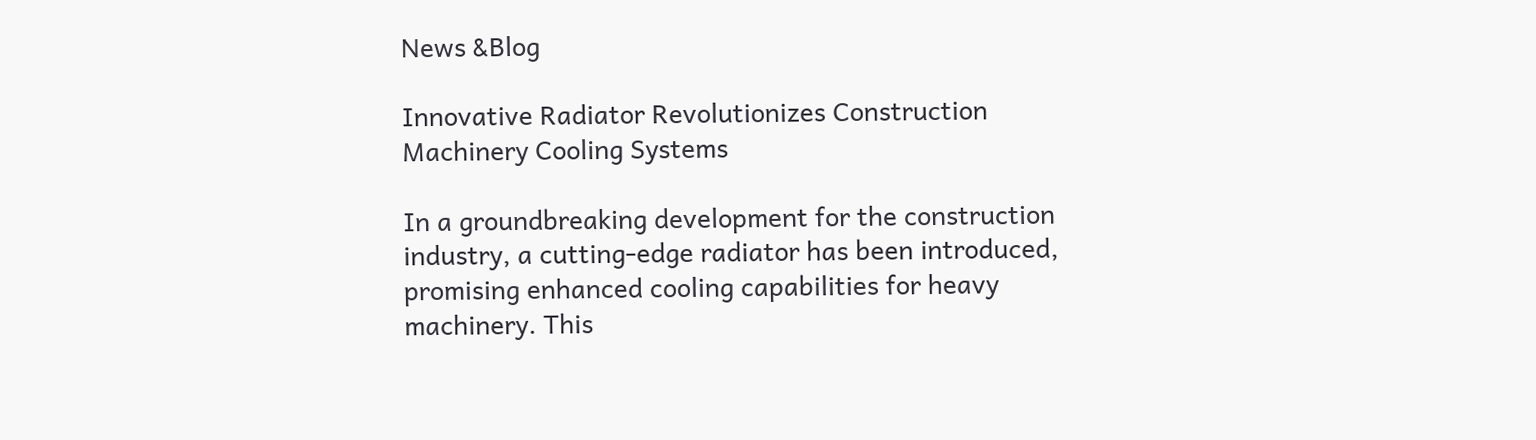News &Blog

Innovative Radiator Revolutionizes Construction Machinery Cooling Systems

In a groundbreaking development for the construction industry, a cutting-edge radiator has been introduced, promising enhanced cooling capabilities for heavy machinery. This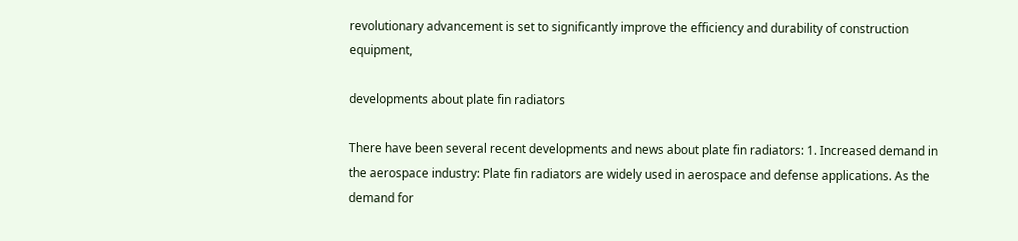revolutionary advancement is set to significantly improve the efficiency and durability of construction equipment,

developments about plate fin radiators

There have been several recent developments and news about plate fin radiators: 1. Increased demand in the aerospace industry: Plate fin radiators are widely used in aerospace and defense applications. As the demand for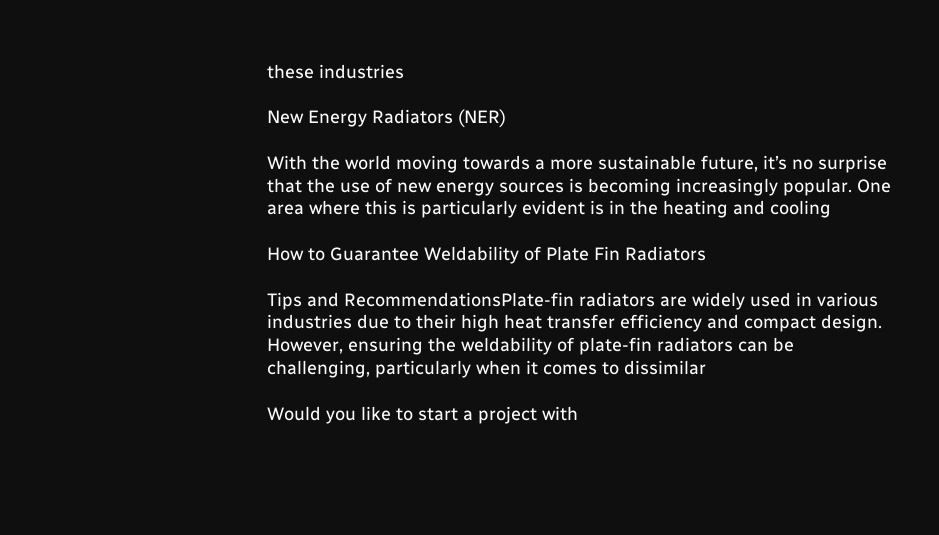these industries

New Energy Radiators (NER)

With the world moving towards a more sustainable future, it’s no surprise that the use of new energy sources is becoming increasingly popular. One area where this is particularly evident is in the heating and cooling

How to Guarantee Weldability of Plate Fin Radiators

Tips and RecommendationsPlate-fin radiators are widely used in various industries due to their high heat transfer efficiency and compact design. However, ensuring the weldability of plate-fin radiators can be challenging, particularly when it comes to dissimilar

Would you like to start a project with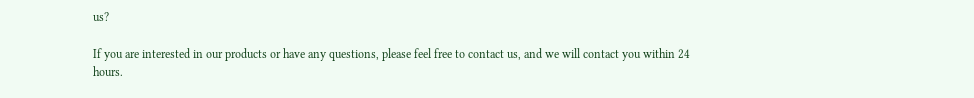us?

If you are interested in our products or have any questions, please feel free to contact us, and we will contact you within 24 hours.